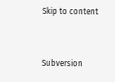Skip to content


Subversion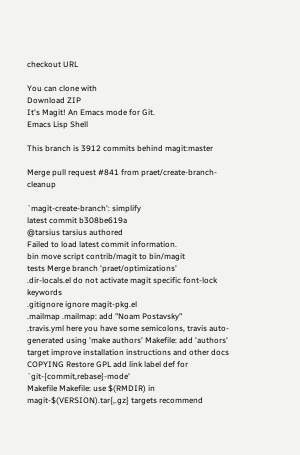checkout URL

You can clone with
Download ZIP
It's Magit! An Emacs mode for Git.
Emacs Lisp Shell

This branch is 3912 commits behind magit:master

Merge pull request #841 from praet/create-branch-cleanup

`magit-create-branch': simplify
latest commit b308be619a
@tarsius tarsius authored
Failed to load latest commit information.
bin move script contrib/magit to bin/magit
tests Merge branch 'praet/optimizations'
.dir-locals.el do not activate magit specific font-lock keywords
.gitignore ignore magit-pkg.el
.mailmap .mailmap: add "Noam Postavsky"
.travis.yml here you have some semicolons, travis auto-generated using 'make authors' Makefile: add 'authors' target improve installation instructions and other docs
COPYING Restore GPL add link label def for `git-{commit,rebase}-mode'
Makefile Makefile: use $(RMDIR) in magit-$(VERSION).tar{,.gz} targets recommend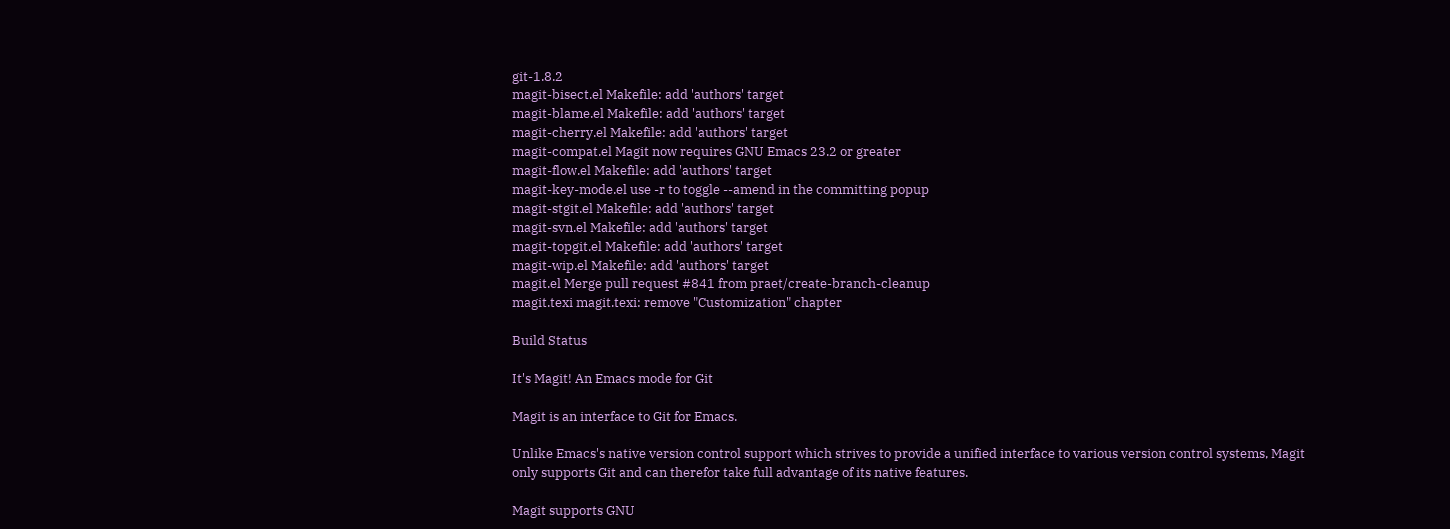git-1.8.2
magit-bisect.el Makefile: add 'authors' target
magit-blame.el Makefile: add 'authors' target
magit-cherry.el Makefile: add 'authors' target
magit-compat.el Magit now requires GNU Emacs 23.2 or greater
magit-flow.el Makefile: add 'authors' target
magit-key-mode.el use -r to toggle --amend in the committing popup
magit-stgit.el Makefile: add 'authors' target
magit-svn.el Makefile: add 'authors' target
magit-topgit.el Makefile: add 'authors' target
magit-wip.el Makefile: add 'authors' target
magit.el Merge pull request #841 from praet/create-branch-cleanup
magit.texi magit.texi: remove "Customization" chapter

Build Status

It's Magit! An Emacs mode for Git

Magit is an interface to Git for Emacs.

Unlike Emacs's native version control support which strives to provide a unified interface to various version control systems, Magit only supports Git and can therefor take full advantage of its native features.

Magit supports GNU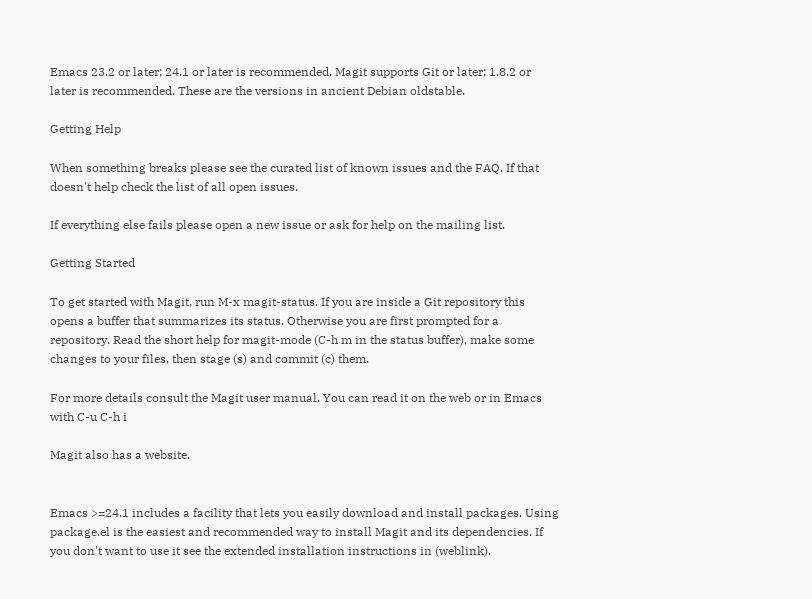Emacs 23.2 or later; 24.1 or later is recommended. Magit supports Git or later; 1.8.2 or later is recommended. These are the versions in ancient Debian oldstable.

Getting Help

When something breaks please see the curated list of known issues and the FAQ. If that doesn't help check the list of all open issues.

If everything else fails please open a new issue or ask for help on the mailing list.

Getting Started

To get started with Magit, run M-x magit-status. If you are inside a Git repository this opens a buffer that summarizes its status. Otherwise you are first prompted for a repository. Read the short help for magit-mode (C-h m in the status buffer), make some changes to your files, then stage (s) and commit (c) them.

For more details consult the Magit user manual. You can read it on the web or in Emacs with C-u C-h i

Magit also has a website.


Emacs >=24.1 includes a facility that lets you easily download and install packages. Using package.el is the easiest and recommended way to install Magit and its dependencies. If you don't want to use it see the extended installation instructions in (weblink).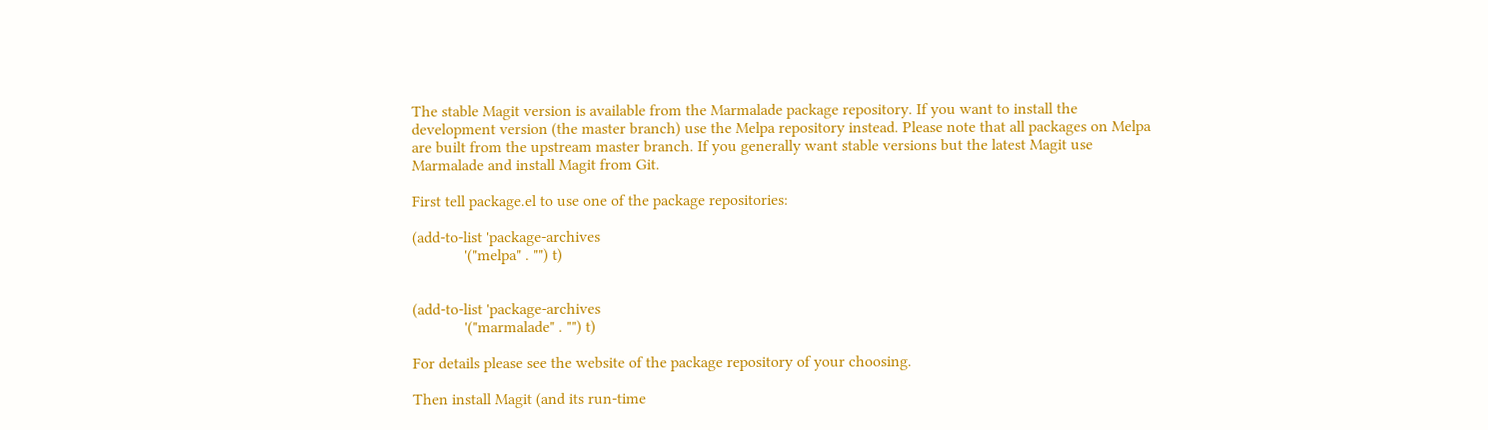The stable Magit version is available from the Marmalade package repository. If you want to install the development version (the master branch) use the Melpa repository instead. Please note that all packages on Melpa are built from the upstream master branch. If you generally want stable versions but the latest Magit use Marmalade and install Magit from Git.

First tell package.el to use one of the package repositories:

(add-to-list 'package-archives
             '("melpa" . "") t)


(add-to-list 'package-archives
             '("marmalade" . "") t)

For details please see the website of the package repository of your choosing.

Then install Magit (and its run-time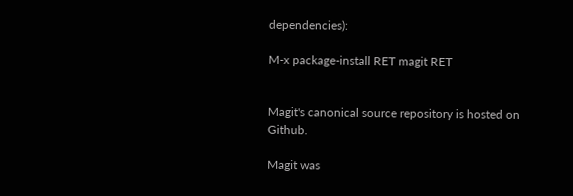dependencies):

M-x package-install RET magit RET


Magit's canonical source repository is hosted on Github.

Magit was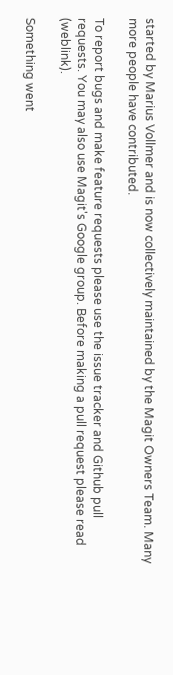started by Marius Vollmer and is now collectively maintained by the Magit Owners Team. Many more people have contributed.

To report bugs and make feature requests please use the issue tracker and Github pull requests. You may also use Magit's Google group. Before making a pull request please read (weblink).

Something went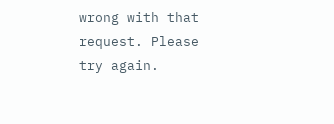wrong with that request. Please try again.